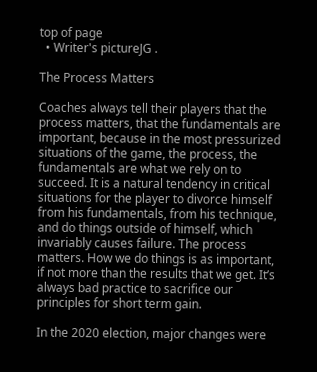top of page
  • Writer's pictureJG .

The Process Matters

Coaches always tell their players that the process matters, that the fundamentals are important, because in the most pressurized situations of the game, the process, the fundamentals are what we rely on to succeed. It is a natural tendency in critical situations for the player to divorce himself from his fundamentals, from his technique, and do things outside of himself, which invariably causes failure. The process matters. How we do things is as important, if not more than the results that we get. It’s always bad practice to sacrifice our principles for short term gain.

In the 2020 election, major changes were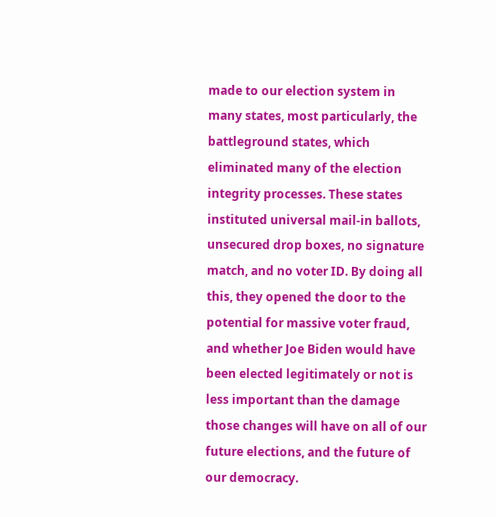made to our election system in many states, most particularly, the battleground states, which eliminated many of the election integrity processes. These states instituted universal mail-in ballots, unsecured drop boxes, no signature match, and no voter ID. By doing all this, they opened the door to the potential for massive voter fraud, and whether Joe Biden would have been elected legitimately or not is less important than the damage those changes will have on all of our future elections, and the future of our democracy.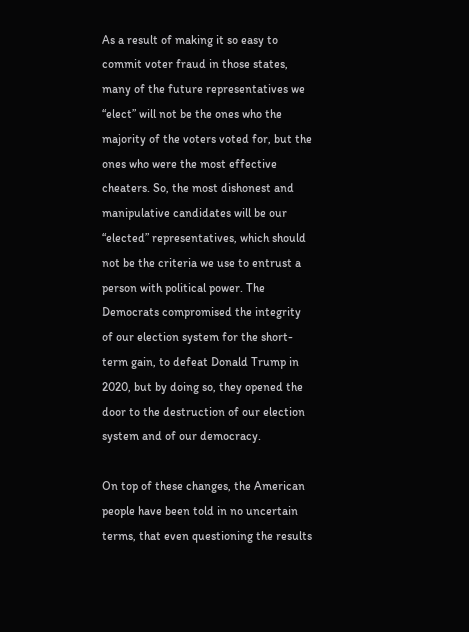As a result of making it so easy to commit voter fraud in those states, many of the future representatives we “elect” will not be the ones who the majority of the voters voted for, but the ones who were the most effective cheaters. So, the most dishonest and manipulative candidates will be our “elected” representatives, which should not be the criteria we use to entrust a person with political power. The Democrats compromised the integrity of our election system for the short-term gain, to defeat Donald Trump in 2020, but by doing so, they opened the door to the destruction of our election system and of our democracy.

On top of these changes, the American people have been told in no uncertain terms, that even questioning the results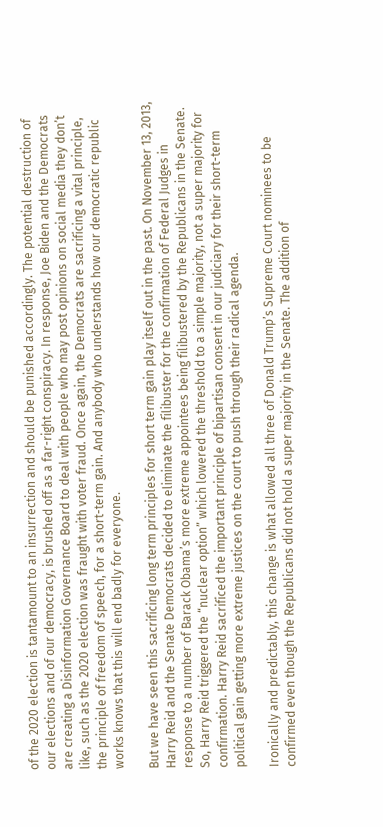of the 2020 election is tantamount to an insurrection and should be punished accordingly. The potential destruction of our elections and of our democracy, is brushed off as a far-right conspiracy. In response, Joe Biden and the Democrats are creating a Disinformation Governance Board to deal with people who may post opinions on social media they don’t like, such as the 2020 election was fraught with voter fraud. Once again, the Democrats are sacrificing a vital principle, the principle of freedom of speech, for a short-term gain. And anybody who understands how our democratic republic works knows that this will end badly for everyone.

But we have seen this sacrificing long term principles for short term gain play itself out in the past. On November 13, 2013, Harry Reid and the Senate Democrats decided to eliminate the filibuster for the confirmation of Federal Judges in response to a number of Barack Obama’s more extreme appointees being filibustered by the Republicans in the Senate. So, Harry Reid triggered the “nuclear option” which lowered the threshold to a simple majority, not a super majority for confirmation. Harry Reid sacrificed the important principle of bipartisan consent in our judiciary for their short-term political gain getting more extreme justices on the court to push through their radical agenda.

Ironically and predictably, this change is what allowed all three of Donald Trump’s Supreme Court nominees to be confirmed even though the Republicans did not hold a super majority in the Senate. The addition of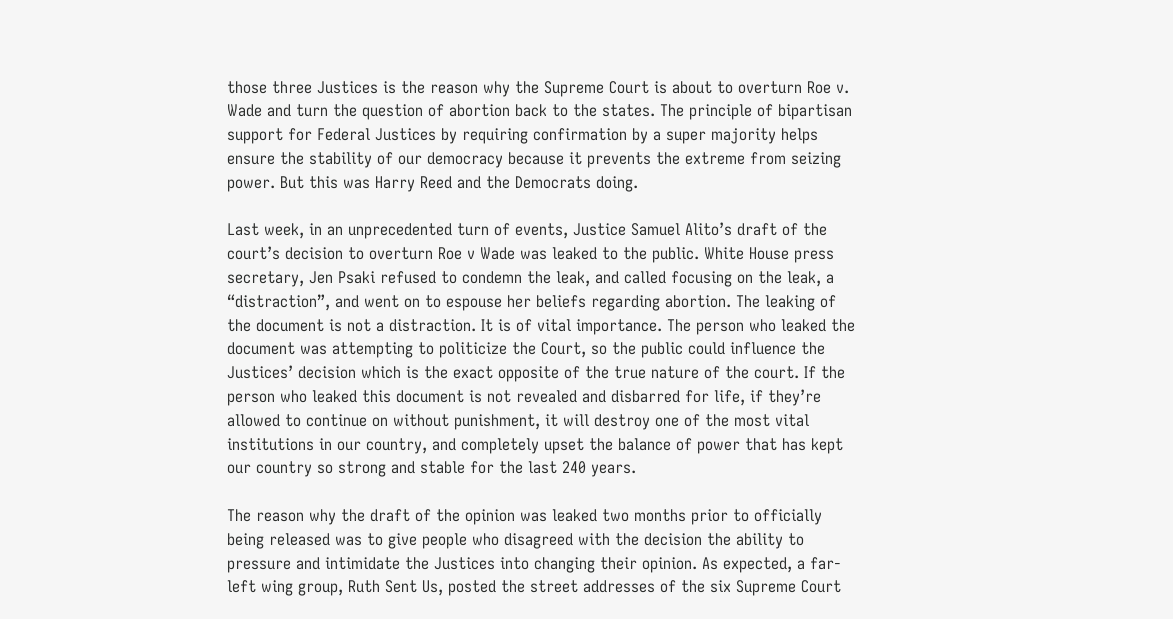those three Justices is the reason why the Supreme Court is about to overturn Roe v. Wade and turn the question of abortion back to the states. The principle of bipartisan support for Federal Justices by requiring confirmation by a super majority helps ensure the stability of our democracy because it prevents the extreme from seizing power. But this was Harry Reed and the Democrats doing.

Last week, in an unprecedented turn of events, Justice Samuel Alito’s draft of the court’s decision to overturn Roe v Wade was leaked to the public. White House press secretary, Jen Psaki refused to condemn the leak, and called focusing on the leak, a “distraction”, and went on to espouse her beliefs regarding abortion. The leaking of the document is not a distraction. It is of vital importance. The person who leaked the document was attempting to politicize the Court, so the public could influence the Justices’ decision which is the exact opposite of the true nature of the court. If the person who leaked this document is not revealed and disbarred for life, if they’re allowed to continue on without punishment, it will destroy one of the most vital institutions in our country, and completely upset the balance of power that has kept our country so strong and stable for the last 240 years.

The reason why the draft of the opinion was leaked two months prior to officially being released was to give people who disagreed with the decision the ability to pressure and intimidate the Justices into changing their opinion. As expected, a far-left wing group, Ruth Sent Us, posted the street addresses of the six Supreme Court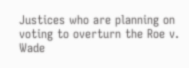Justices who are planning on voting to overturn the Roe v. Wade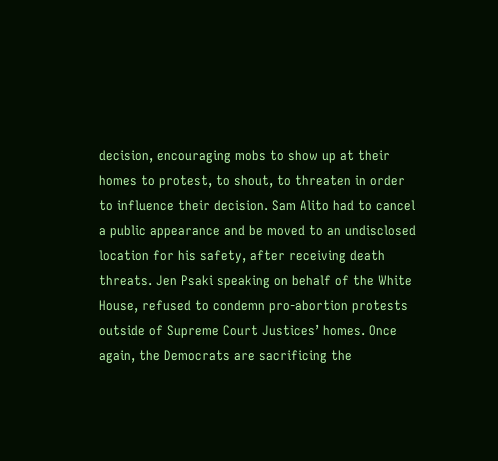decision, encouraging mobs to show up at their homes to protest, to shout, to threaten in order to influence their decision. Sam Alito had to cancel a public appearance and be moved to an undisclosed location for his safety, after receiving death threats. Jen Psaki speaking on behalf of the White House, refused to condemn pro-abortion protests outside of Supreme Court Justices’ homes. Once again, the Democrats are sacrificing the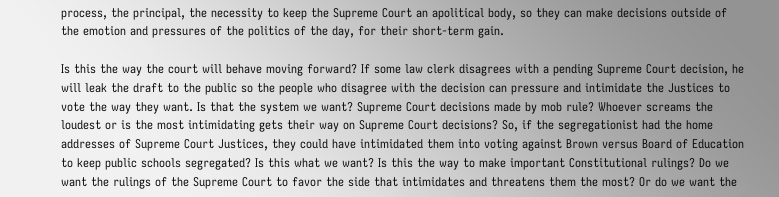process, the principal, the necessity to keep the Supreme Court an apolitical body, so they can make decisions outside of the emotion and pressures of the politics of the day, for their short-term gain.

Is this the way the court will behave moving forward? If some law clerk disagrees with a pending Supreme Court decision, he will leak the draft to the public so the people who disagree with the decision can pressure and intimidate the Justices to vote the way they want. Is that the system we want? Supreme Court decisions made by mob rule? Whoever screams the loudest or is the most intimidating gets their way on Supreme Court decisions? So, if the segregationist had the home addresses of Supreme Court Justices, they could have intimidated them into voting against Brown versus Board of Education to keep public schools segregated? Is this what we want? Is this the way to make important Constitutional rulings? Do we want the rulings of the Supreme Court to favor the side that intimidates and threatens them the most? Or do we want the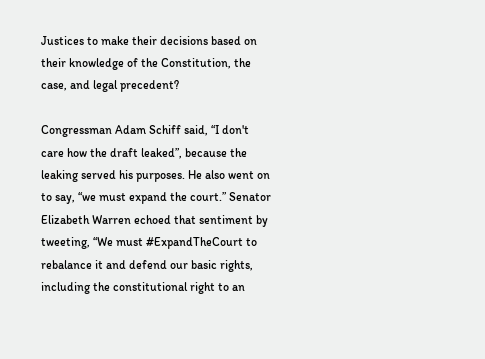Justices to make their decisions based on their knowledge of the Constitution, the case, and legal precedent?

Congressman Adam Schiff said, “I don't care how the draft leaked”, because the leaking served his purposes. He also went on to say, “we must expand the court.” Senator Elizabeth Warren echoed that sentiment by tweeting, “We must #ExpandTheCourt to rebalance it and defend our basic rights, including the constitutional right to an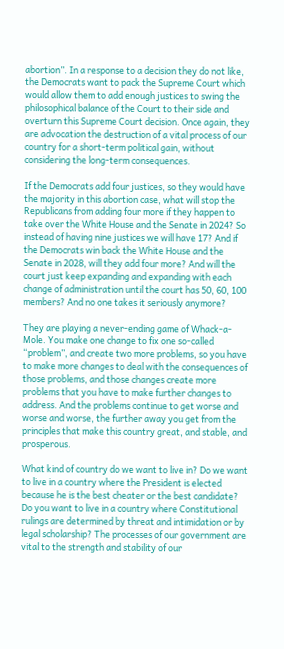abortion”. In a response to a decision they do not like, the Democrats want to pack the Supreme Court which would allow them to add enough justices to swing the philosophical balance of the Court to their side and overturn this Supreme Court decision. Once again, they are advocation the destruction of a vital process of our country for a short-term political gain, without considering the long-term consequences.

If the Democrats add four justices, so they would have the majority in this abortion case, what will stop the Republicans from adding four more if they happen to take over the White House and the Senate in 2024? So instead of having nine justices we will have 17? And if the Democrats win back the White House and the Senate in 2028, will they add four more? And will the court just keep expanding and expanding with each change of administration until the court has 50, 60, 100 members? And no one takes it seriously anymore?

They are playing a never-ending game of Whack-a-Mole. You make one change to fix one so-called “problem”, and create two more problems, so you have to make more changes to deal with the consequences of those problems, and those changes create more problems that you have to make further changes to address. And the problems continue to get worse and worse and worse, the further away you get from the principles that make this country great, and stable, and prosperous.

What kind of country do we want to live in? Do we want to live in a country where the President is elected because he is the best cheater or the best candidate? Do you want to live in a country where Constitutional rulings are determined by threat and intimidation or by legal scholarship? The processes of our government are vital to the strength and stability of our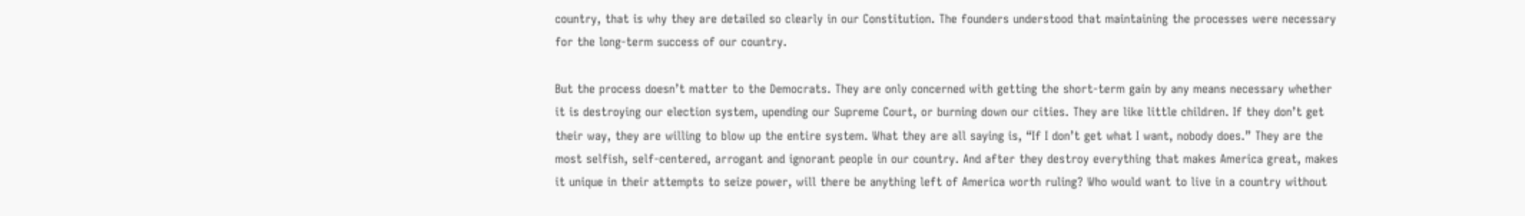country, that is why they are detailed so clearly in our Constitution. The founders understood that maintaining the processes were necessary for the long-term success of our country.

But the process doesn’t matter to the Democrats. They are only concerned with getting the short-term gain by any means necessary whether it is destroying our election system, upending our Supreme Court, or burning down our cities. They are like little children. If they don’t get their way, they are willing to blow up the entire system. What they are all saying is, “If I don’t get what I want, nobody does.” They are the most selfish, self-centered, arrogant and ignorant people in our country. And after they destroy everything that makes America great, makes it unique in their attempts to seize power, will there be anything left of America worth ruling? Who would want to live in a country without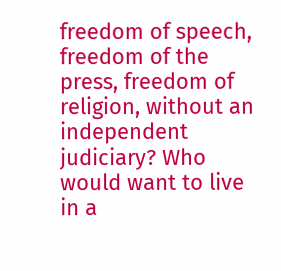freedom of speech, freedom of the press, freedom of religion, without an independent judiciary? Who would want to live in a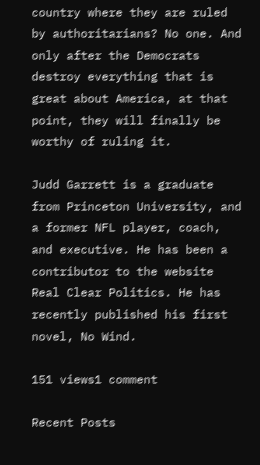country where they are ruled by authoritarians? No one. And only after the Democrats destroy everything that is great about America, at that point, they will finally be worthy of ruling it.

Judd Garrett is a graduate from Princeton University, and a former NFL player, coach, and executive. He has been a contributor to the website Real Clear Politics. He has recently published his first novel, No Wind.

151 views1 comment

Recent Posts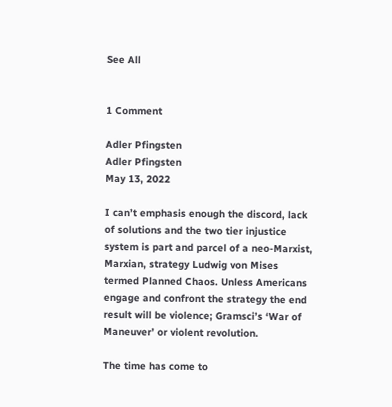See All


1 Comment

Adler Pfingsten
Adler Pfingsten
May 13, 2022

I can’t emphasis enough the discord, lack of solutions and the two tier injustice system is part and parcel of a neo-Marxist, Marxian, strategy Ludwig von Mises termed Planned Chaos. Unless Americans engage and confront the strategy the end result will be violence; Gramsci’s ‘War of Maneuver’ or violent revolution.

The time has come to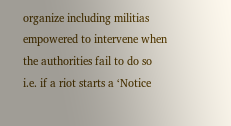organize including militias empowered to intervene when the authorities fail to do so i.e. if a riot starts a ‘Notice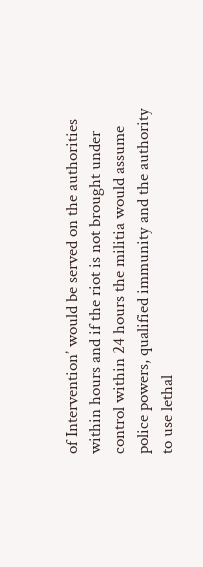of Intervention’ would be served on the authorities within hours and if the riot is not brought under control within 24 hours the militia would assume police powers, qualified immunity and the authority to use lethal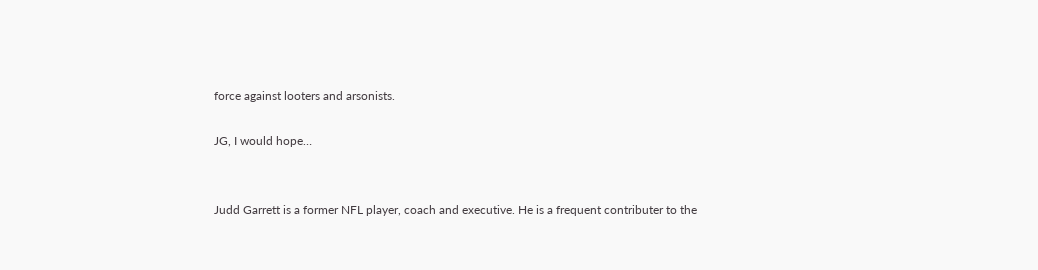force against looters and arsonists.

JG, I would hope…


Judd Garrett is a former NFL player, coach and executive. He is a frequent contributer to the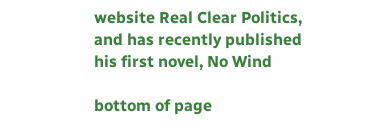website Real Clear Politics, and has recently published his first novel, No Wind

bottom of page